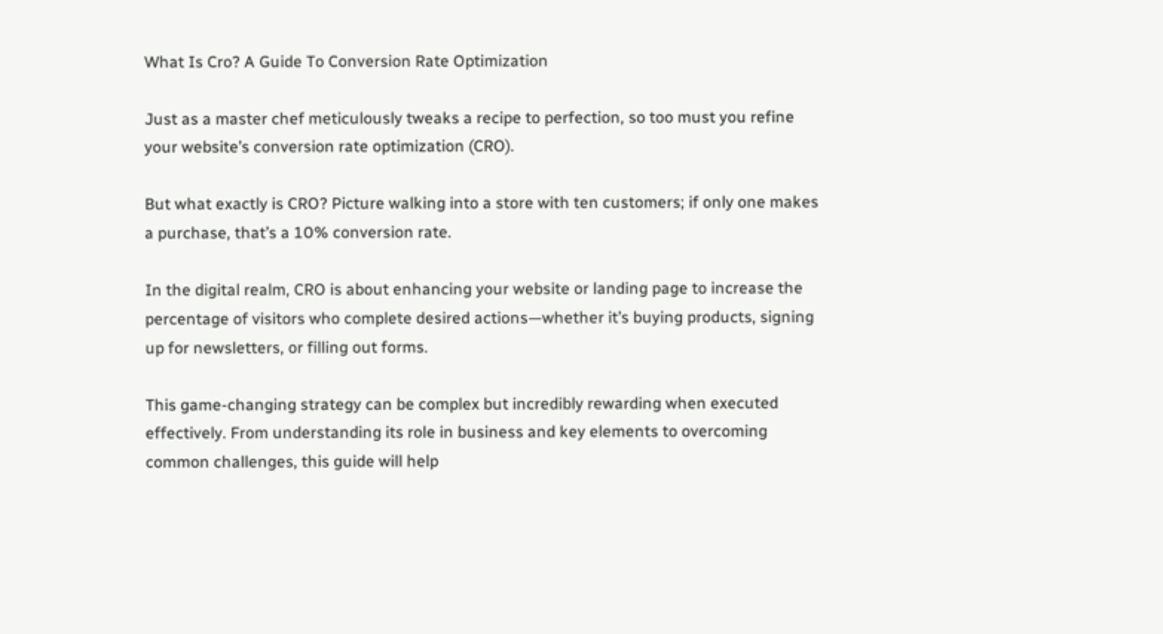What Is Cro? A Guide To Conversion Rate Optimization

Just as a master chef meticulously tweaks a recipe to perfection, so too must you refine your website’s conversion rate optimization (CRO).

But what exactly is CRO? Picture walking into a store with ten customers; if only one makes a purchase, that’s a 10% conversion rate.

In the digital realm, CRO is about enhancing your website or landing page to increase the percentage of visitors who complete desired actions—whether it’s buying products, signing up for newsletters, or filling out forms.

This game-changing strategy can be complex but incredibly rewarding when executed effectively. From understanding its role in business and key elements to overcoming common challenges, this guide will help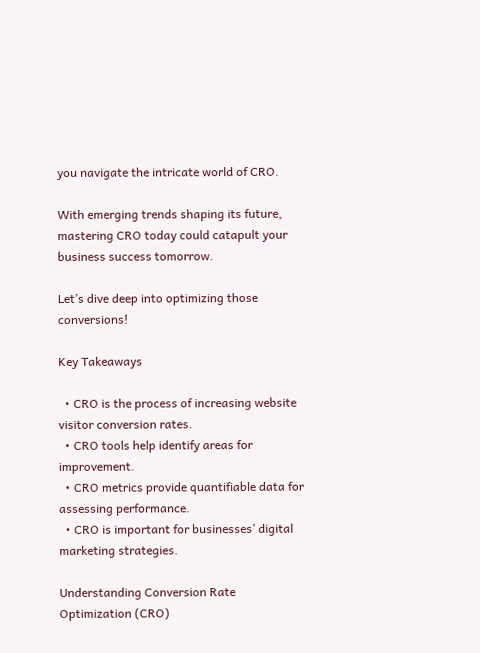you navigate the intricate world of CRO.

With emerging trends shaping its future, mastering CRO today could catapult your business success tomorrow.

Let’s dive deep into optimizing those conversions!

Key Takeaways

  • CRO is the process of increasing website visitor conversion rates.
  • CRO tools help identify areas for improvement.
  • CRO metrics provide quantifiable data for assessing performance.
  • CRO is important for businesses’ digital marketing strategies.

Understanding Conversion Rate Optimization (CRO)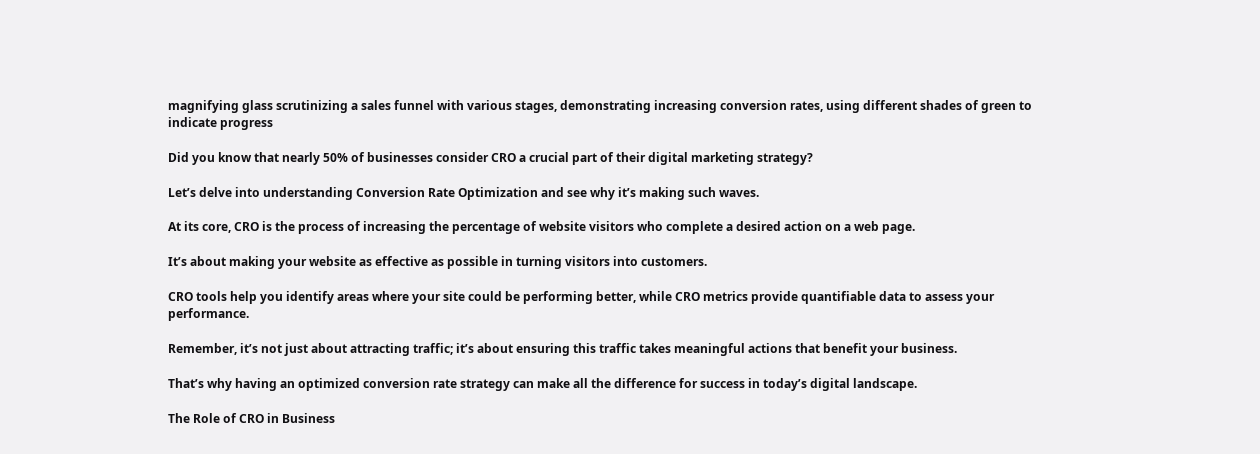magnifying glass scrutinizing a sales funnel with various stages, demonstrating increasing conversion rates, using different shades of green to indicate progress

Did you know that nearly 50% of businesses consider CRO a crucial part of their digital marketing strategy?

Let’s delve into understanding Conversion Rate Optimization and see why it’s making such waves.

At its core, CRO is the process of increasing the percentage of website visitors who complete a desired action on a web page.

It’s about making your website as effective as possible in turning visitors into customers.

CRO tools help you identify areas where your site could be performing better, while CRO metrics provide quantifiable data to assess your performance.

Remember, it’s not just about attracting traffic; it’s about ensuring this traffic takes meaningful actions that benefit your business.

That’s why having an optimized conversion rate strategy can make all the difference for success in today’s digital landscape.

The Role of CRO in Business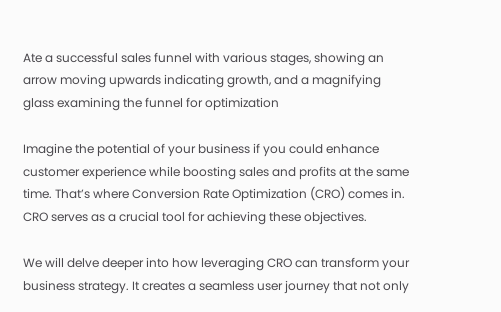Ate a successful sales funnel with various stages, showing an arrow moving upwards indicating growth, and a magnifying glass examining the funnel for optimization

Imagine the potential of your business if you could enhance customer experience while boosting sales and profits at the same time. That’s where Conversion Rate Optimization (CRO) comes in. CRO serves as a crucial tool for achieving these objectives.

We will delve deeper into how leveraging CRO can transform your business strategy. It creates a seamless user journey that not only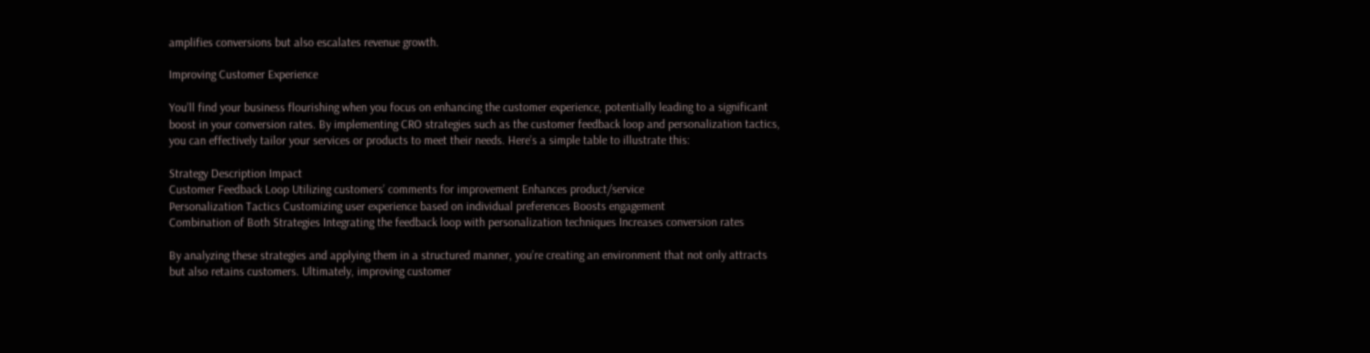amplifies conversions but also escalates revenue growth.

Improving Customer Experience

You’ll find your business flourishing when you focus on enhancing the customer experience, potentially leading to a significant boost in your conversion rates. By implementing CRO strategies such as the customer feedback loop and personalization tactics, you can effectively tailor your services or products to meet their needs. Here’s a simple table to illustrate this:

Strategy Description Impact
Customer Feedback Loop Utilizing customers’ comments for improvement Enhances product/service
Personalization Tactics Customizing user experience based on individual preferences Boosts engagement
Combination of Both Strategies Integrating the feedback loop with personalization techniques Increases conversion rates

By analyzing these strategies and applying them in a structured manner, you’re creating an environment that not only attracts but also retains customers. Ultimately, improving customer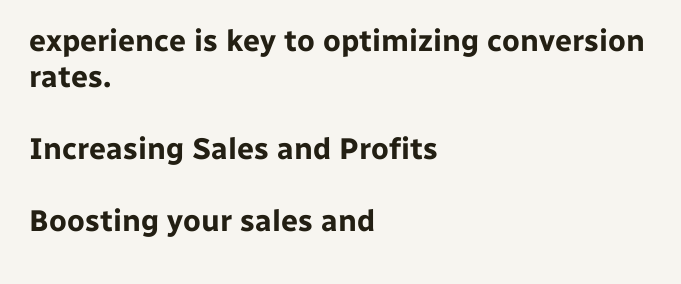experience is key to optimizing conversion rates.

Increasing Sales and Profits

Boosting your sales and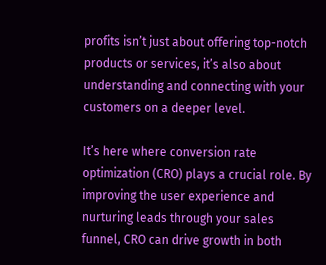profits isn’t just about offering top-notch products or services, it’s also about understanding and connecting with your customers on a deeper level.

It’s here where conversion rate optimization (CRO) plays a crucial role. By improving the user experience and nurturing leads through your sales funnel, CRO can drive growth in both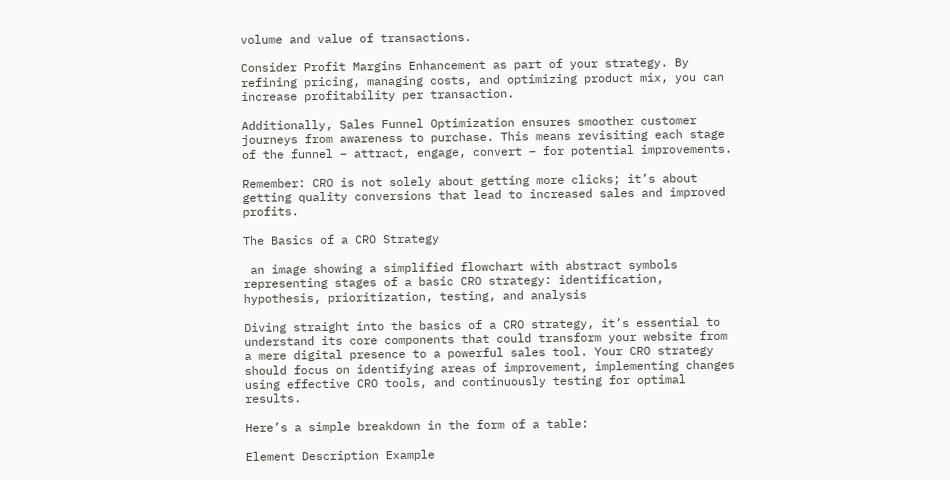volume and value of transactions.

Consider Profit Margins Enhancement as part of your strategy. By refining pricing, managing costs, and optimizing product mix, you can increase profitability per transaction.

Additionally, Sales Funnel Optimization ensures smoother customer journeys from awareness to purchase. This means revisiting each stage of the funnel – attract, engage, convert – for potential improvements.

Remember: CRO is not solely about getting more clicks; it’s about getting quality conversions that lead to increased sales and improved profits.

The Basics of a CRO Strategy

 an image showing a simplified flowchart with abstract symbols representing stages of a basic CRO strategy: identification, hypothesis, prioritization, testing, and analysis

Diving straight into the basics of a CRO strategy, it’s essential to understand its core components that could transform your website from a mere digital presence to a powerful sales tool. Your CRO strategy should focus on identifying areas of improvement, implementing changes using effective CRO tools, and continuously testing for optimal results.

Here’s a simple breakdown in the form of a table:

Element Description Example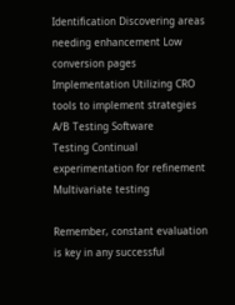Identification Discovering areas needing enhancement Low conversion pages
Implementation Utilizing CRO tools to implement strategies A/B Testing Software
Testing Continual experimentation for refinement Multivariate testing

Remember, constant evaluation is key in any successful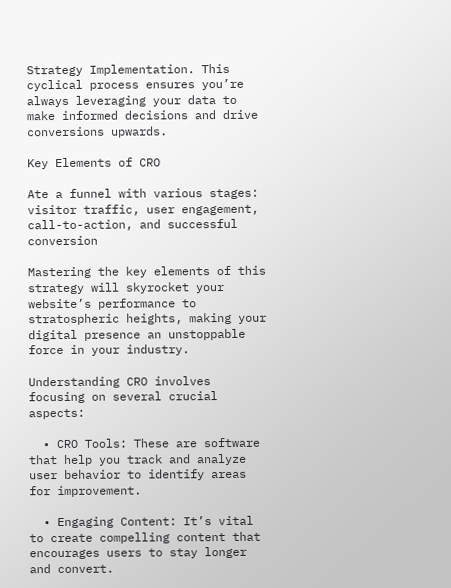Strategy Implementation. This cyclical process ensures you’re always leveraging your data to make informed decisions and drive conversions upwards.

Key Elements of CRO

Ate a funnel with various stages: visitor traffic, user engagement, call-to-action, and successful conversion

Mastering the key elements of this strategy will skyrocket your website’s performance to stratospheric heights, making your digital presence an unstoppable force in your industry.

Understanding CRO involves focusing on several crucial aspects:

  • CRO Tools: These are software that help you track and analyze user behavior to identify areas for improvement.

  • Engaging Content: It’s vital to create compelling content that encourages users to stay longer and convert.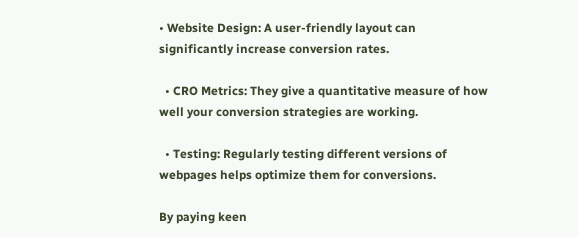• Website Design: A user-friendly layout can significantly increase conversion rates.

  • CRO Metrics: They give a quantitative measure of how well your conversion strategies are working.

  • Testing: Regularly testing different versions of webpages helps optimize them for conversions.

By paying keen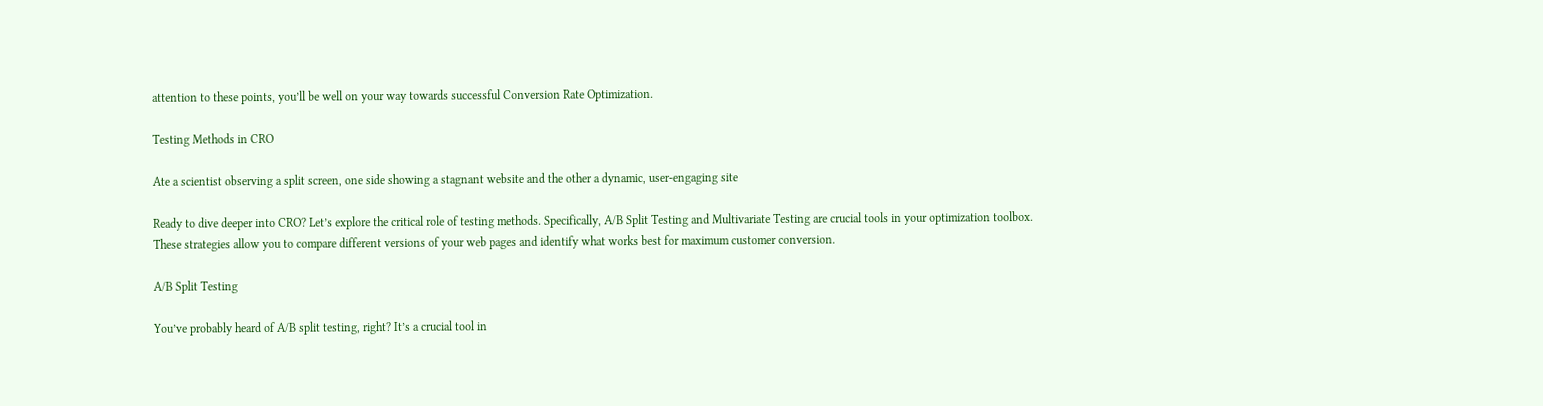attention to these points, you’ll be well on your way towards successful Conversion Rate Optimization.

Testing Methods in CRO

Ate a scientist observing a split screen, one side showing a stagnant website and the other a dynamic, user-engaging site

Ready to dive deeper into CRO? Let’s explore the critical role of testing methods. Specifically, A/B Split Testing and Multivariate Testing are crucial tools in your optimization toolbox. These strategies allow you to compare different versions of your web pages and identify what works best for maximum customer conversion.

A/B Split Testing

You’ve probably heard of A/B split testing, right? It’s a crucial tool in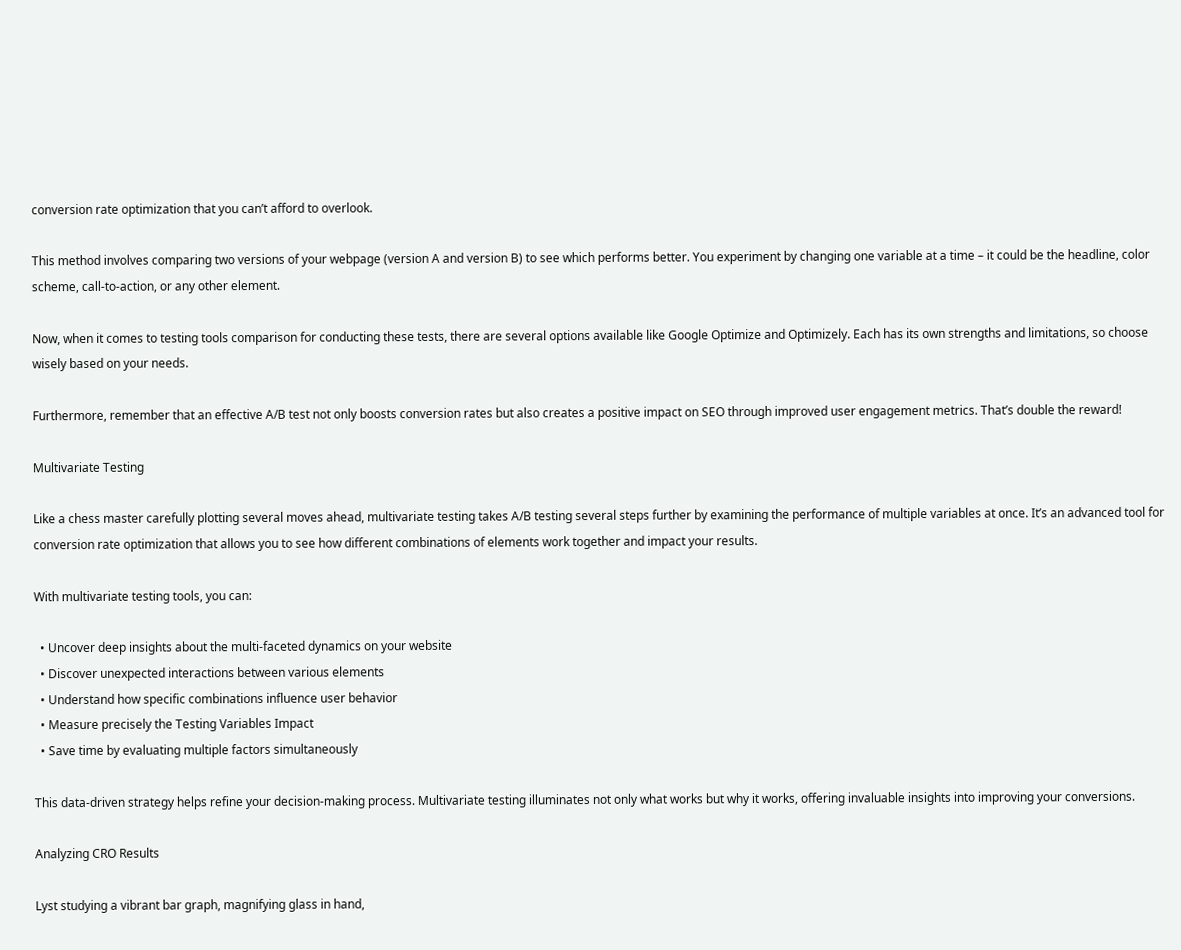conversion rate optimization that you can’t afford to overlook.

This method involves comparing two versions of your webpage (version A and version B) to see which performs better. You experiment by changing one variable at a time – it could be the headline, color scheme, call-to-action, or any other element.

Now, when it comes to testing tools comparison for conducting these tests, there are several options available like Google Optimize and Optimizely. Each has its own strengths and limitations, so choose wisely based on your needs.

Furthermore, remember that an effective A/B test not only boosts conversion rates but also creates a positive impact on SEO through improved user engagement metrics. That’s double the reward!

Multivariate Testing

Like a chess master carefully plotting several moves ahead, multivariate testing takes A/B testing several steps further by examining the performance of multiple variables at once. It’s an advanced tool for conversion rate optimization that allows you to see how different combinations of elements work together and impact your results.

With multivariate testing tools, you can:

  • Uncover deep insights about the multi-faceted dynamics on your website
  • Discover unexpected interactions between various elements
  • Understand how specific combinations influence user behavior
  • Measure precisely the Testing Variables Impact
  • Save time by evaluating multiple factors simultaneously

This data-driven strategy helps refine your decision-making process. Multivariate testing illuminates not only what works but why it works, offering invaluable insights into improving your conversions.

Analyzing CRO Results

Lyst studying a vibrant bar graph, magnifying glass in hand,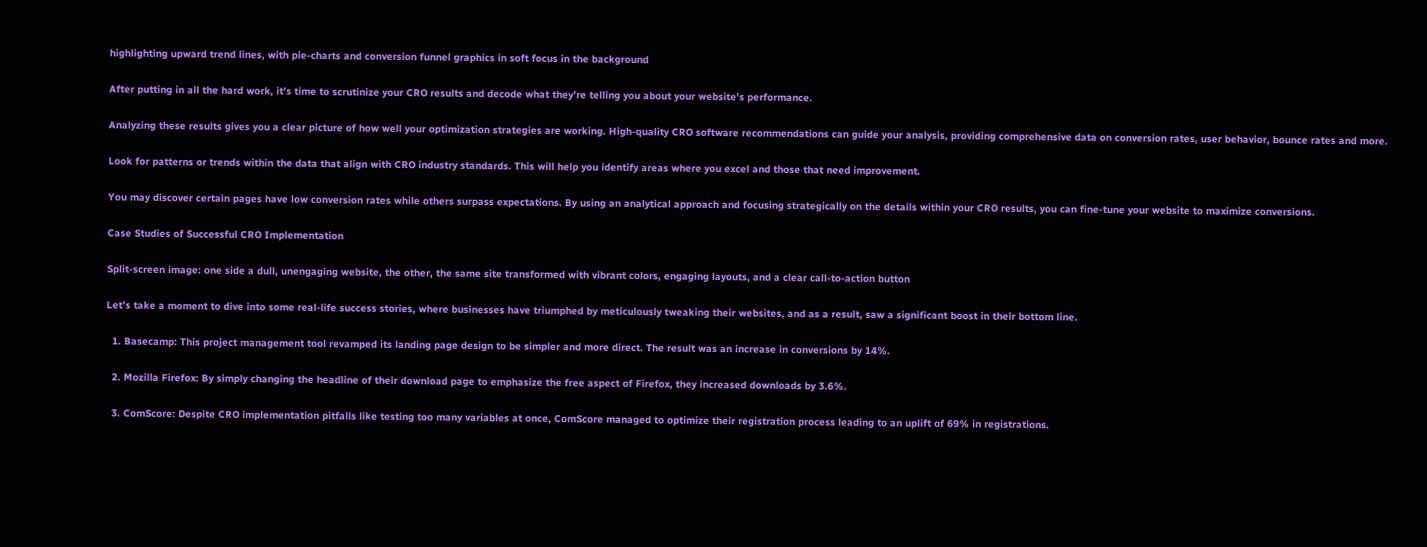highlighting upward trend lines, with pie-charts and conversion funnel graphics in soft focus in the background

After putting in all the hard work, it’s time to scrutinize your CRO results and decode what they’re telling you about your website’s performance.

Analyzing these results gives you a clear picture of how well your optimization strategies are working. High-quality CRO software recommendations can guide your analysis, providing comprehensive data on conversion rates, user behavior, bounce rates and more.

Look for patterns or trends within the data that align with CRO industry standards. This will help you identify areas where you excel and those that need improvement.

You may discover certain pages have low conversion rates while others surpass expectations. By using an analytical approach and focusing strategically on the details within your CRO results, you can fine-tune your website to maximize conversions.

Case Studies of Successful CRO Implementation

Split-screen image: one side a dull, unengaging website, the other, the same site transformed with vibrant colors, engaging layouts, and a clear call-to-action button

Let’s take a moment to dive into some real-life success stories, where businesses have triumphed by meticulously tweaking their websites, and as a result, saw a significant boost in their bottom line.

  1. Basecamp: This project management tool revamped its landing page design to be simpler and more direct. The result was an increase in conversions by 14%.

  2. Mozilla Firefox: By simply changing the headline of their download page to emphasize the free aspect of Firefox, they increased downloads by 3.6%.

  3. ComScore: Despite CRO implementation pitfalls like testing too many variables at once, ComScore managed to optimize their registration process leading to an uplift of 69% in registrations.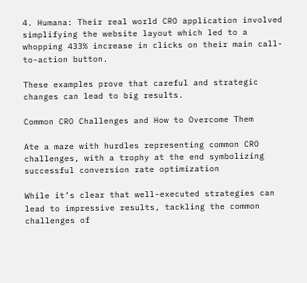4. Humana: Their real world CRO application involved simplifying the website layout which led to a whopping 433% increase in clicks on their main call-to-action button.

These examples prove that careful and strategic changes can lead to big results.

Common CRO Challenges and How to Overcome Them

Ate a maze with hurdles representing common CRO challenges, with a trophy at the end symbolizing successful conversion rate optimization

While it’s clear that well-executed strategies can lead to impressive results, tackling the common challenges of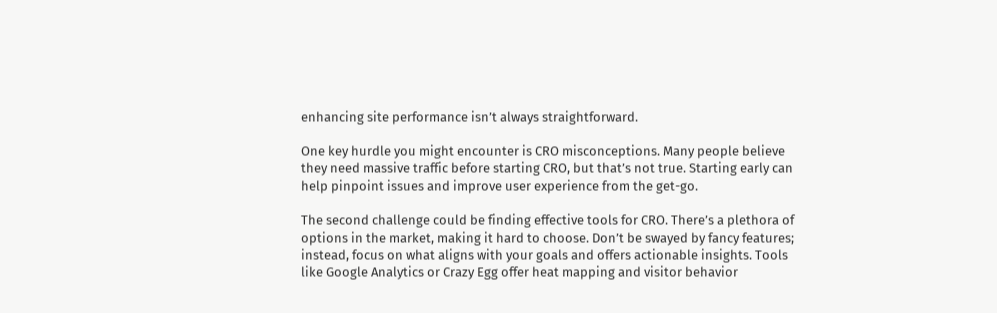enhancing site performance isn’t always straightforward.

One key hurdle you might encounter is CRO misconceptions. Many people believe they need massive traffic before starting CRO, but that’s not true. Starting early can help pinpoint issues and improve user experience from the get-go.

The second challenge could be finding effective tools for CRO. There’s a plethora of options in the market, making it hard to choose. Don’t be swayed by fancy features; instead, focus on what aligns with your goals and offers actionable insights. Tools like Google Analytics or Crazy Egg offer heat mapping and visitor behavior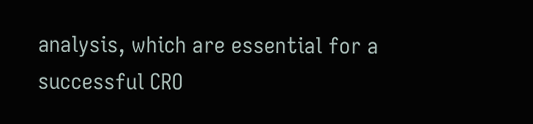analysis, which are essential for a successful CRO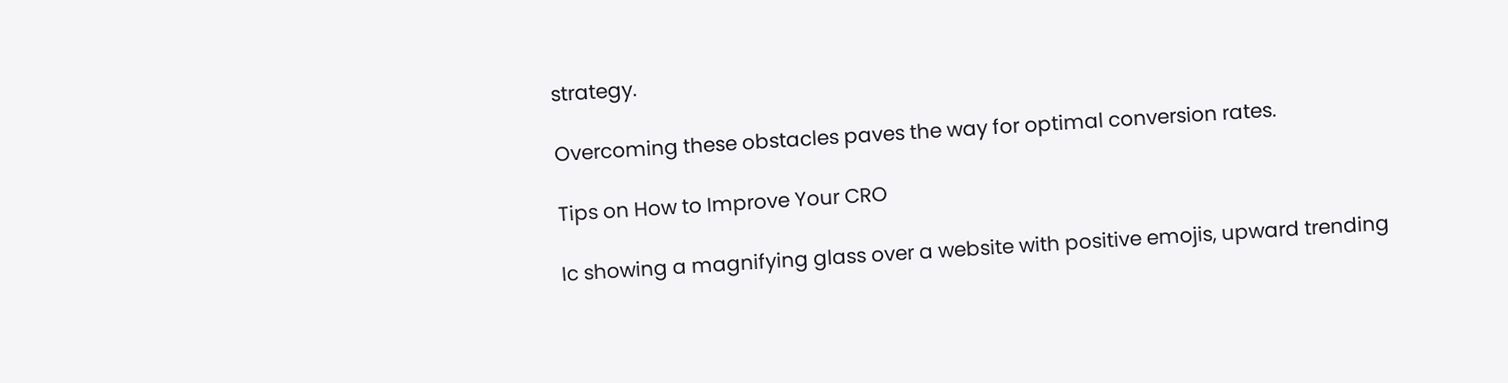strategy.

Overcoming these obstacles paves the way for optimal conversion rates.

Tips on How to Improve Your CRO

Ic showing a magnifying glass over a website with positive emojis, upward trending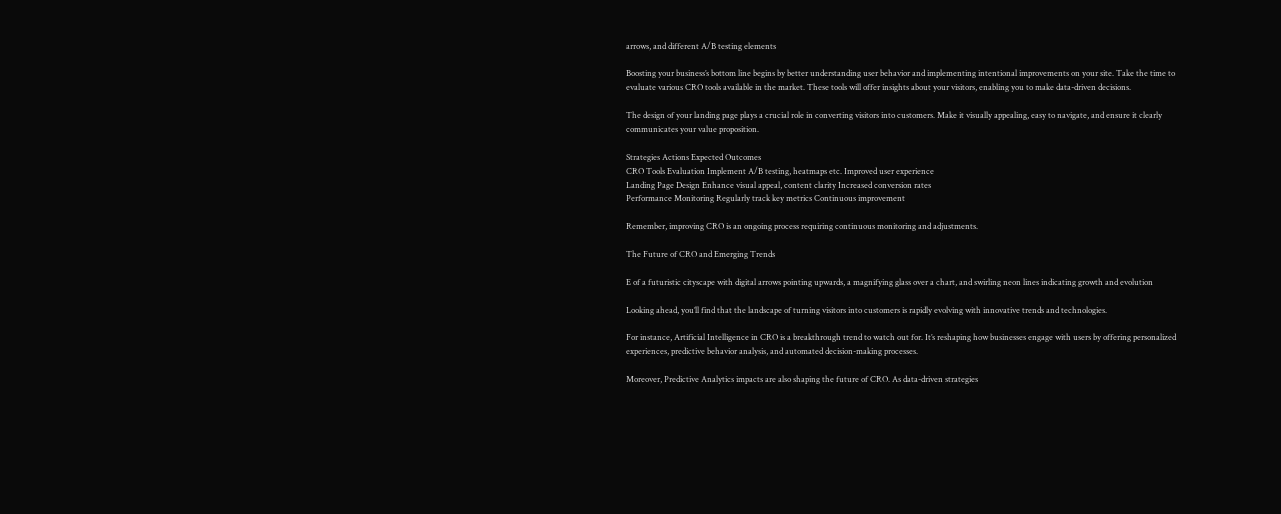arrows, and different A/B testing elements

Boosting your business’s bottom line begins by better understanding user behavior and implementing intentional improvements on your site. Take the time to evaluate various CRO tools available in the market. These tools will offer insights about your visitors, enabling you to make data-driven decisions.

The design of your landing page plays a crucial role in converting visitors into customers. Make it visually appealing, easy to navigate, and ensure it clearly communicates your value proposition.

Strategies Actions Expected Outcomes
CRO Tools Evaluation Implement A/B testing, heatmaps etc. Improved user experience
Landing Page Design Enhance visual appeal, content clarity Increased conversion rates
Performance Monitoring Regularly track key metrics Continuous improvement

Remember, improving CRO is an ongoing process requiring continuous monitoring and adjustments.

The Future of CRO and Emerging Trends

E of a futuristic cityscape with digital arrows pointing upwards, a magnifying glass over a chart, and swirling neon lines indicating growth and evolution

Looking ahead, you’ll find that the landscape of turning visitors into customers is rapidly evolving with innovative trends and technologies.

For instance, Artificial Intelligence in CRO is a breakthrough trend to watch out for. It’s reshaping how businesses engage with users by offering personalized experiences, predictive behavior analysis, and automated decision-making processes.

Moreover, Predictive Analytics impacts are also shaping the future of CRO. As data-driven strategies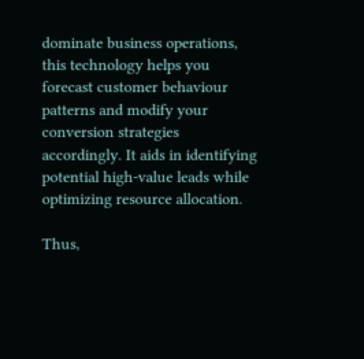dominate business operations, this technology helps you forecast customer behaviour patterns and modify your conversion strategies accordingly. It aids in identifying potential high-value leads while optimizing resource allocation.

Thus,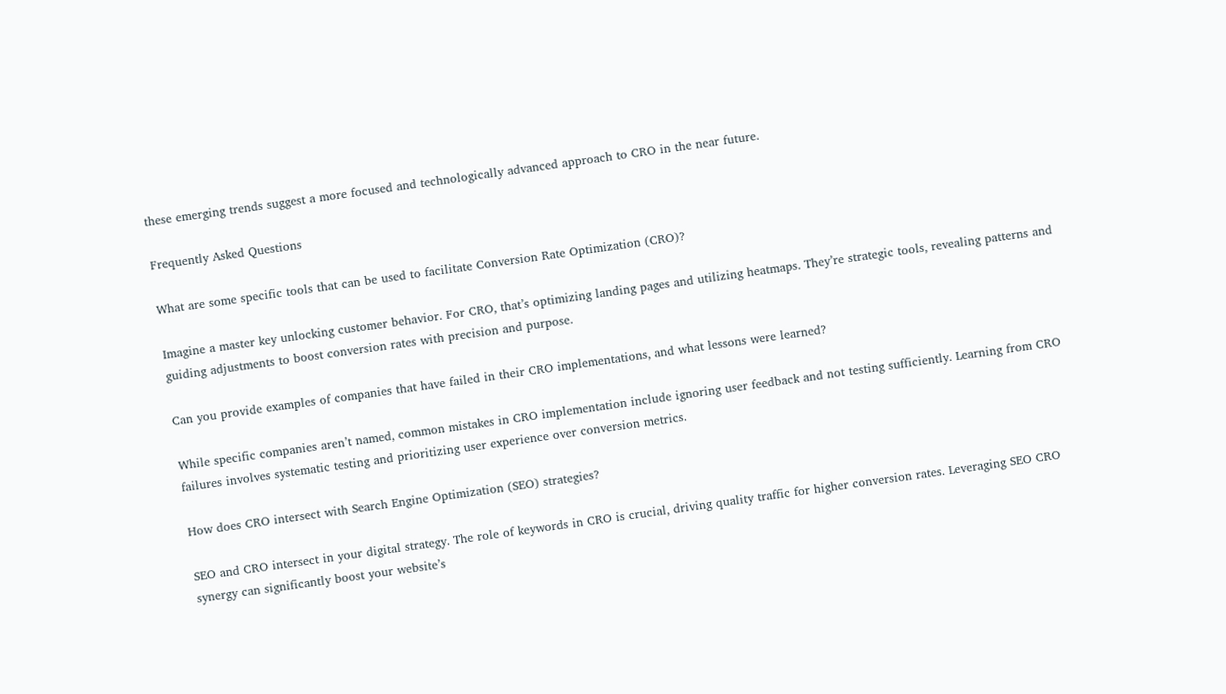these emerging trends suggest a more focused and technologically advanced approach to CRO in the near future.

Frequently Asked Questions

What are some specific tools that can be used to facilitate Conversion Rate Optimization (CRO)?

Imagine a master key unlocking customer behavior. For CRO, that’s optimizing landing pages and utilizing heatmaps. They’re strategic tools, revealing patterns and guiding adjustments to boost conversion rates with precision and purpose.

Can you provide examples of companies that have failed in their CRO implementations, and what lessons were learned?

While specific companies aren’t named, common mistakes in CRO implementation include ignoring user feedback and not testing sufficiently. Learning from CRO failures involves systematic testing and prioritizing user experience over conversion metrics.

How does CRO intersect with Search Engine Optimization (SEO) strategies?

SEO and CRO intersect in your digital strategy. The role of keywords in CRO is crucial, driving quality traffic for higher conversion rates. Leveraging SEO CRO synergy can significantly boost your website’s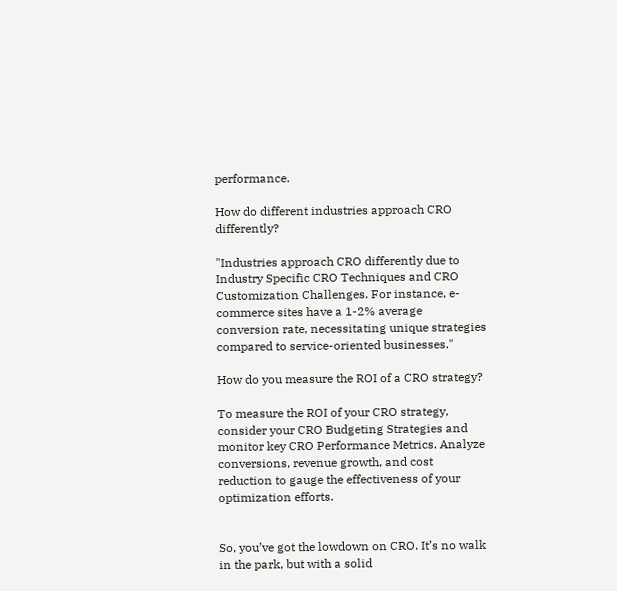performance.

How do different industries approach CRO differently?

"Industries approach CRO differently due to Industry Specific CRO Techniques and CRO Customization Challenges. For instance, e-commerce sites have a 1-2% average conversion rate, necessitating unique strategies compared to service-oriented businesses."

How do you measure the ROI of a CRO strategy?

To measure the ROI of your CRO strategy, consider your CRO Budgeting Strategies and monitor key CRO Performance Metrics. Analyze conversions, revenue growth, and cost reduction to gauge the effectiveness of your optimization efforts.


So, you’ve got the lowdown on CRO. It’s no walk in the park, but with a solid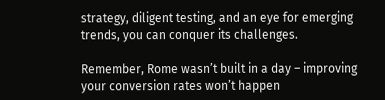strategy, diligent testing, and an eye for emerging trends, you can conquer its challenges.

Remember, Rome wasn’t built in a day – improving your conversion rates won’t happen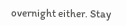overnight either. Stay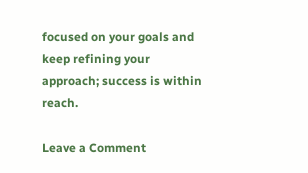focused on your goals and keep refining your approach; success is within reach.

Leave a Comment